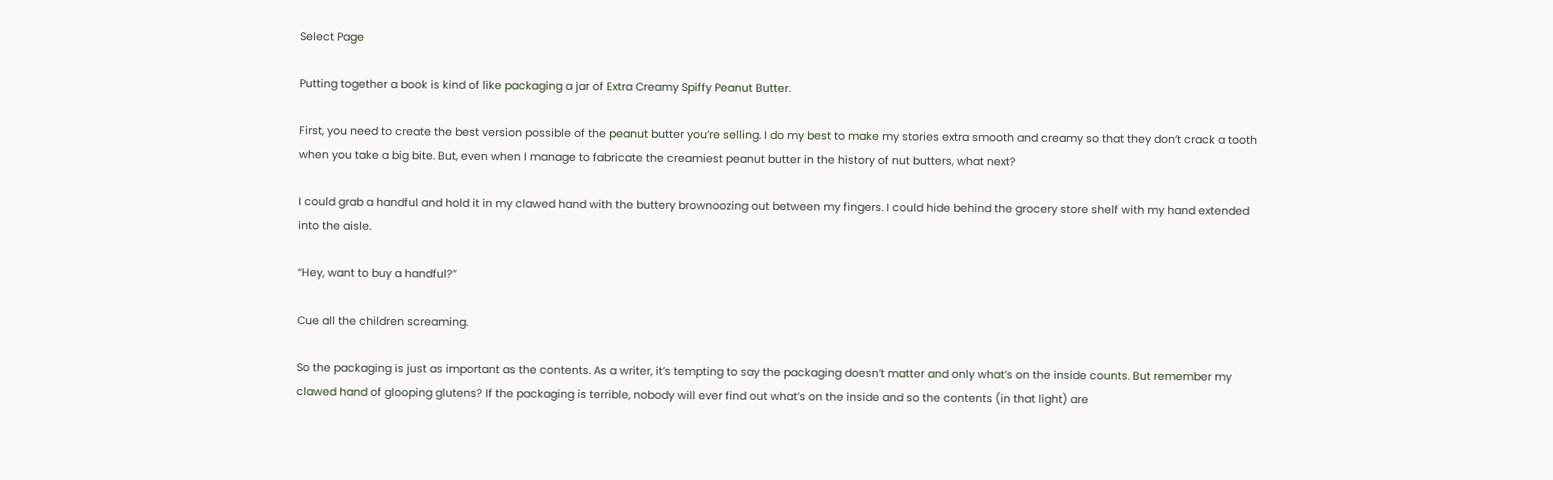Select Page

Putting together a book is kind of like packaging a jar of Extra Creamy Spiffy Peanut Butter.

First, you need to create the best version possible of the peanut butter you’re selling. I do my best to make my stories extra smooth and creamy so that they don’t crack a tooth when you take a big bite. But, even when I manage to fabricate the creamiest peanut butter in the history of nut butters, what next?

I could grab a handful and hold it in my clawed hand with the buttery brownoozing out between my fingers. I could hide behind the grocery store shelf with my hand extended into the aisle.

“Hey, want to buy a handful?”

Cue all the children screaming.

So the packaging is just as important as the contents. As a writer, it’s tempting to say the packaging doesn’t matter and only what’s on the inside counts. But remember my clawed hand of glooping glutens? If the packaging is terrible, nobody will ever find out what’s on the inside and so the contents (in that light) are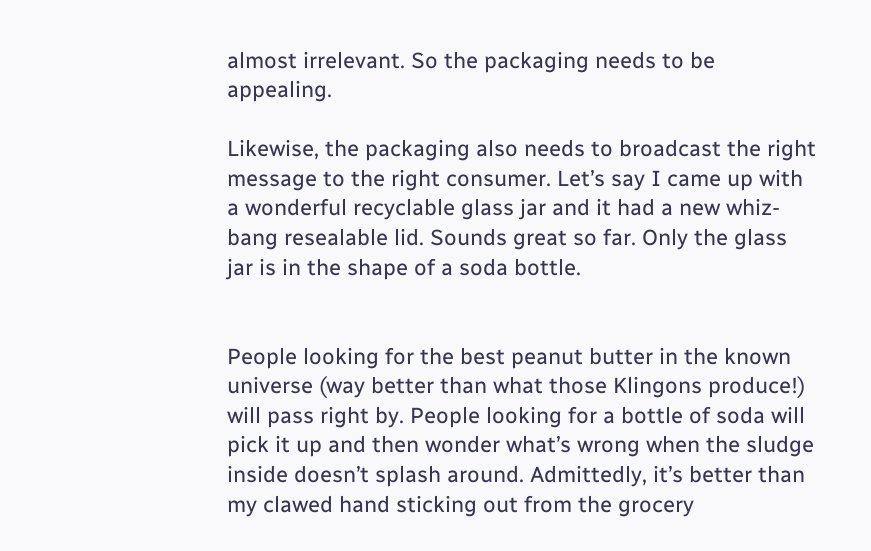almost irrelevant. So the packaging needs to be appealing.

Likewise, the packaging also needs to broadcast the right message to the right consumer. Let’s say I came up with a wonderful recyclable glass jar and it had a new whiz-bang resealable lid. Sounds great so far. Only the glass jar is in the shape of a soda bottle.


People looking for the best peanut butter in the known universe (way better than what those Klingons produce!) will pass right by. People looking for a bottle of soda will pick it up and then wonder what’s wrong when the sludge inside doesn’t splash around. Admittedly, it’s better than my clawed hand sticking out from the grocery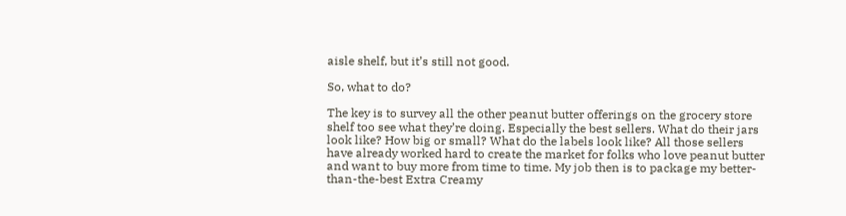aisle shelf, but it’s still not good.

So, what to do?

The key is to survey all the other peanut butter offerings on the grocery store shelf too see what they’re doing. Especially the best sellers. What do their jars look like? How big or small? What do the labels look like? All those sellers have already worked hard to create the market for folks who love peanut butter and want to buy more from time to time. My job then is to package my better-than-the-best Extra Creamy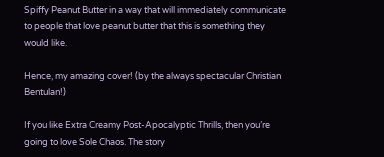Spiffy Peanut Butter in a way that will immediately communicate to people that love peanut butter that this is something they would like.

Hence, my amazing cover! (by the always spectacular Christian Bentulan!)

If you like Extra Creamy Post-Apocalyptic Thrills, then you’re going to love Sole Chaos. The story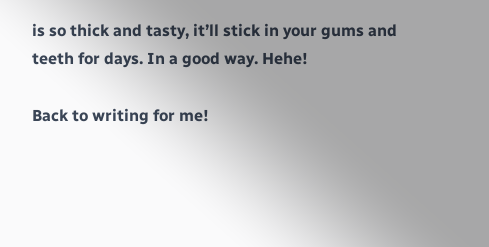is so thick and tasty, it’ll stick in your gums and teeth for days. In a good way. Hehe!

Back to writing for me!